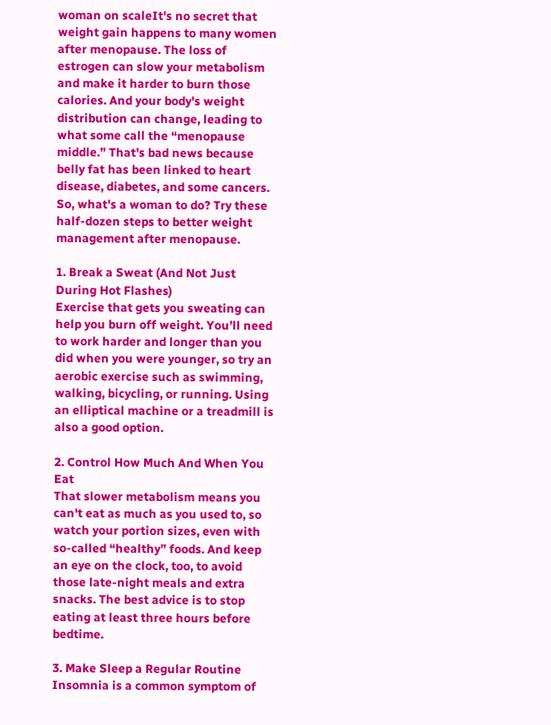woman on scaleIt's no secret that weight gain happens to many women after menopause. The loss of estrogen can slow your metabolism and make it harder to burn those calories. And your body's weight distribution can change, leading to what some call the “menopause middle.” That's bad news because belly fat has been linked to heart disease, diabetes, and some cancers. So, what's a woman to do? Try these half-dozen steps to better weight management after menopause.

1. Break a Sweat (And Not Just During Hot Flashes)
Exercise that gets you sweating can help you burn off weight. You’ll need to work harder and longer than you did when you were younger, so try an aerobic exercise such as swimming, walking, bicycling, or running. Using an elliptical machine or a treadmill is also a good option.

2. Control How Much And When You Eat
That slower metabolism means you can't eat as much as you used to, so watch your portion sizes, even with so-called “healthy” foods. And keep an eye on the clock, too, to avoid those late-night meals and extra snacks. The best advice is to stop eating at least three hours before bedtime.

3. Make Sleep a Regular Routine
Insomnia is a common symptom of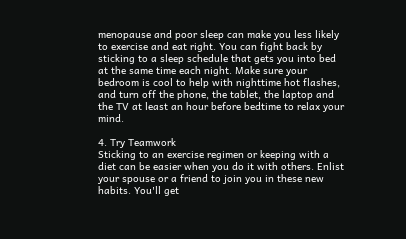menopause and poor sleep can make you less likely to exercise and eat right. You can fight back by sticking to a sleep schedule that gets you into bed at the same time each night. Make sure your bedroom is cool to help with nighttime hot flashes, and turn off the phone, the tablet, the laptop and the TV at least an hour before bedtime to relax your mind.

4. Try Teamwork
Sticking to an exercise regimen or keeping with a diet can be easier when you do it with others. Enlist your spouse or a friend to join you in these new habits. You'll get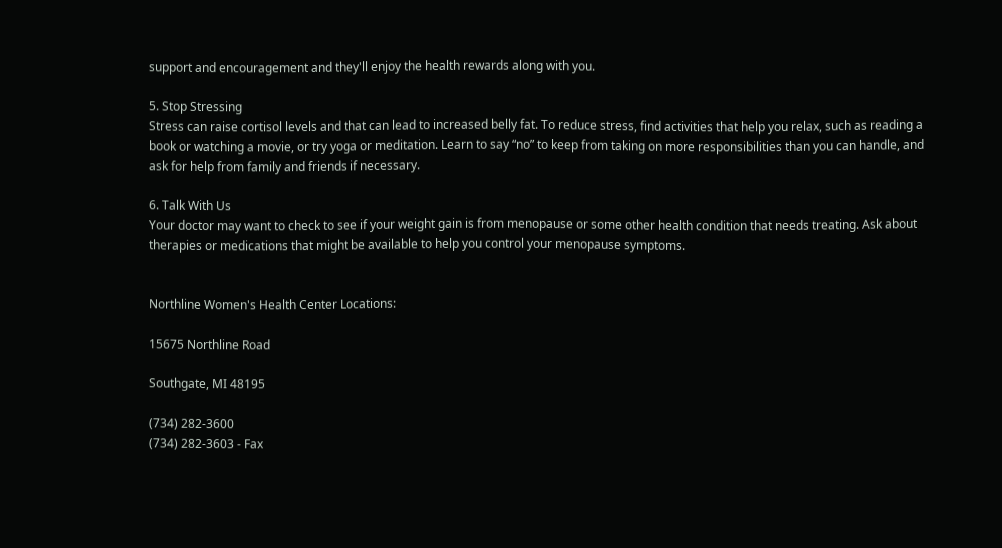support and encouragement and they'll enjoy the health rewards along with you.

5. Stop Stressing
Stress can raise cortisol levels and that can lead to increased belly fat. To reduce stress, find activities that help you relax, such as reading a book or watching a movie, or try yoga or meditation. Learn to say “no” to keep from taking on more responsibilities than you can handle, and ask for help from family and friends if necessary.

6. Talk With Us
Your doctor may want to check to see if your weight gain is from menopause or some other health condition that needs treating. Ask about therapies or medications that might be available to help you control your menopause symptoms.


Northline Women's Health Center Locations:

15675 Northline Road

Southgate, MI 48195

(734) 282-3600
(734) 282-3603 - Fax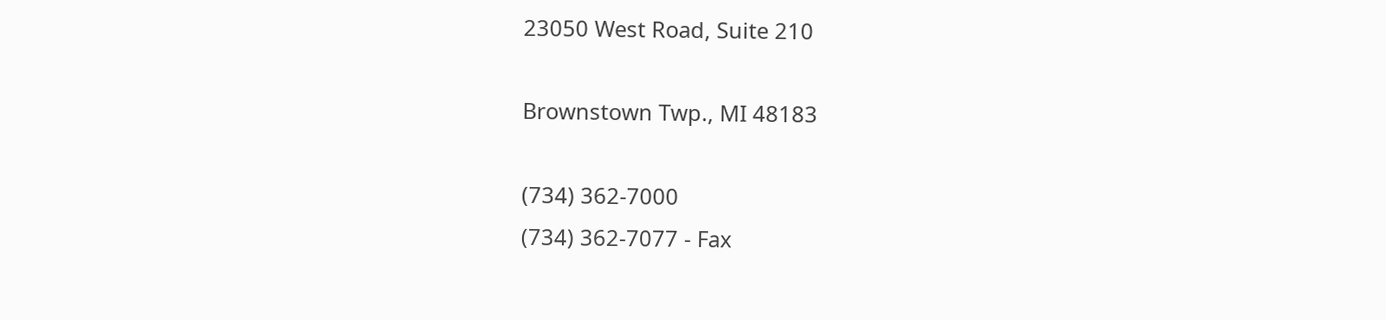23050 West Road, Suite 210

Brownstown Twp., MI 48183

(734) 362-7000
(734) 362-7077 - Fax